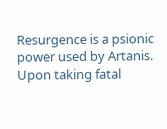Resurgence is a psionic power used by Artanis. Upon taking fatal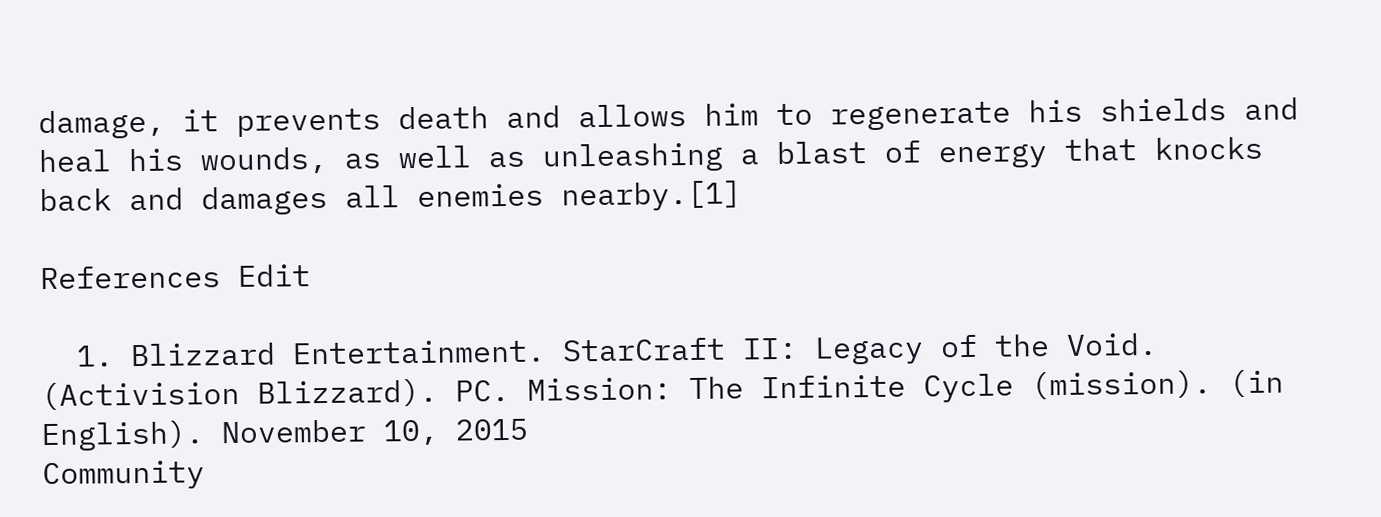damage, it prevents death and allows him to regenerate his shields and heal his wounds, as well as unleashing a blast of energy that knocks back and damages all enemies nearby.[1]

References Edit

  1. Blizzard Entertainment. StarCraft II: Legacy of the Void. (Activision Blizzard). PC. Mission: The Infinite Cycle (mission). (in English). November 10, 2015
Community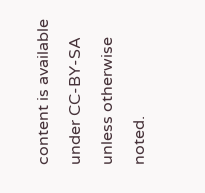content is available under CC-BY-SA unless otherwise noted.